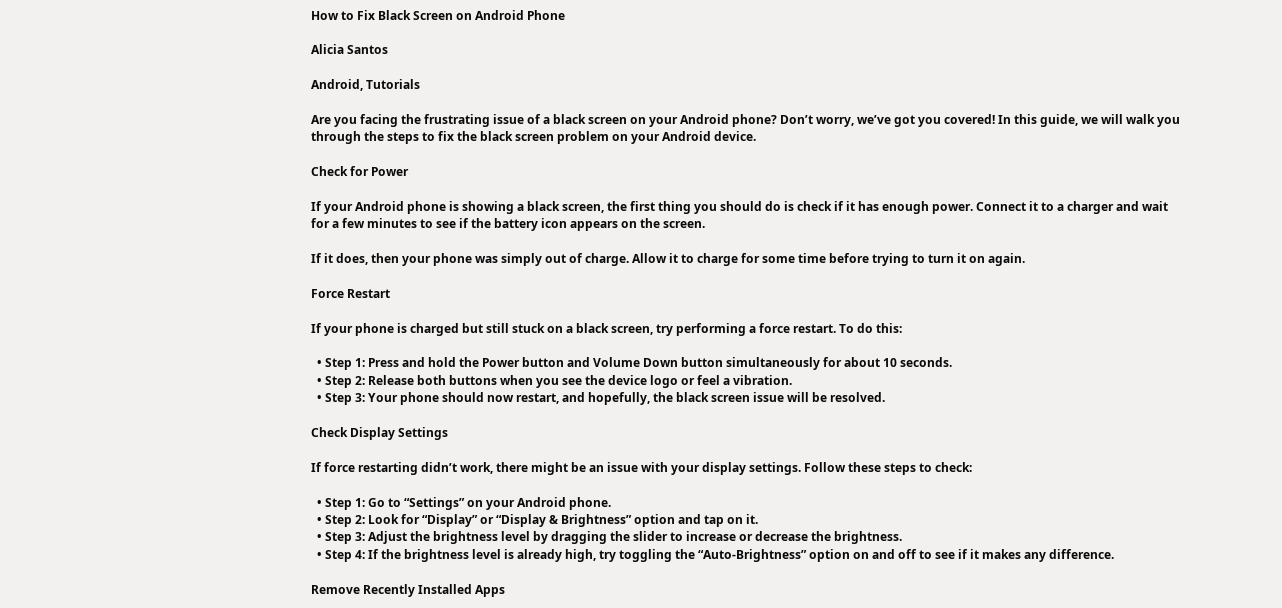How to Fix Black Screen on Android Phone

Alicia Santos

Android, Tutorials

Are you facing the frustrating issue of a black screen on your Android phone? Don’t worry, we’ve got you covered! In this guide, we will walk you through the steps to fix the black screen problem on your Android device.

Check for Power

If your Android phone is showing a black screen, the first thing you should do is check if it has enough power. Connect it to a charger and wait for a few minutes to see if the battery icon appears on the screen.

If it does, then your phone was simply out of charge. Allow it to charge for some time before trying to turn it on again.

Force Restart

If your phone is charged but still stuck on a black screen, try performing a force restart. To do this:

  • Step 1: Press and hold the Power button and Volume Down button simultaneously for about 10 seconds.
  • Step 2: Release both buttons when you see the device logo or feel a vibration.
  • Step 3: Your phone should now restart, and hopefully, the black screen issue will be resolved.

Check Display Settings

If force restarting didn’t work, there might be an issue with your display settings. Follow these steps to check:

  • Step 1: Go to “Settings” on your Android phone.
  • Step 2: Look for “Display” or “Display & Brightness” option and tap on it.
  • Step 3: Adjust the brightness level by dragging the slider to increase or decrease the brightness.
  • Step 4: If the brightness level is already high, try toggling the “Auto-Brightness” option on and off to see if it makes any difference.

Remove Recently Installed Apps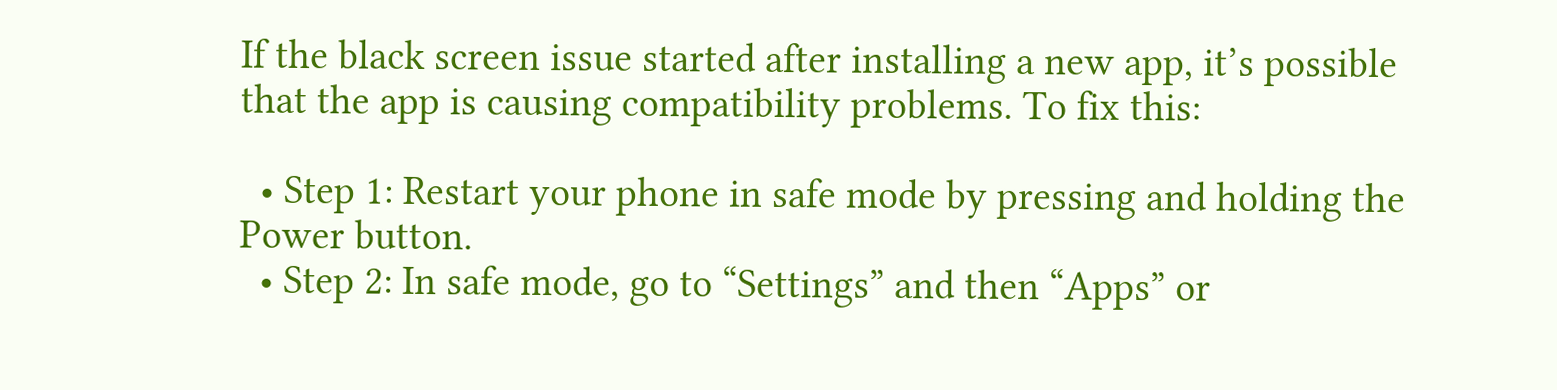If the black screen issue started after installing a new app, it’s possible that the app is causing compatibility problems. To fix this:

  • Step 1: Restart your phone in safe mode by pressing and holding the Power button.
  • Step 2: In safe mode, go to “Settings” and then “Apps” or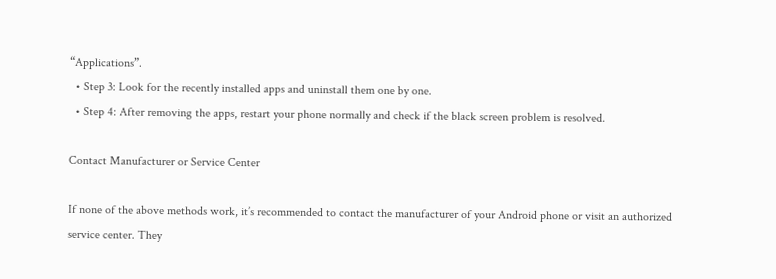“Applications”.
  • Step 3: Look for the recently installed apps and uninstall them one by one.
  • Step 4: After removing the apps, restart your phone normally and check if the black screen problem is resolved.

Contact Manufacturer or Service Center

If none of the above methods work, it’s recommended to contact the manufacturer of your Android phone or visit an authorized service center. They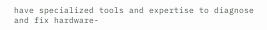have specialized tools and expertise to diagnose and fix hardware-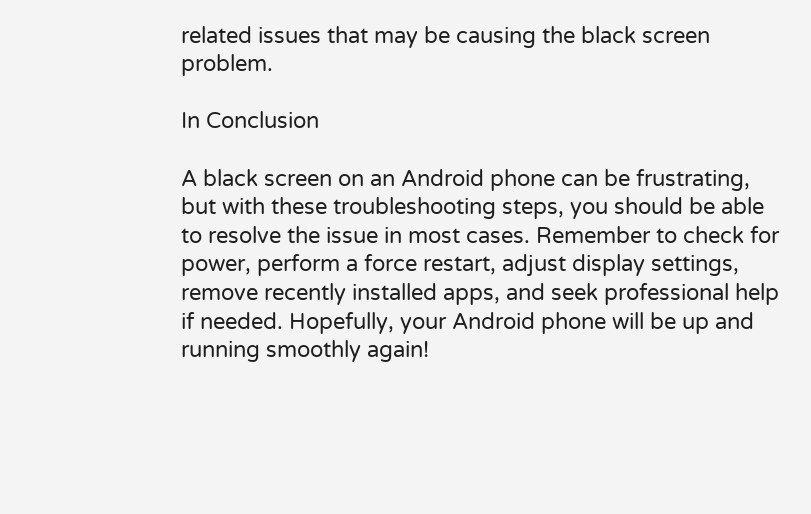related issues that may be causing the black screen problem.

In Conclusion

A black screen on an Android phone can be frustrating, but with these troubleshooting steps, you should be able to resolve the issue in most cases. Remember to check for power, perform a force restart, adjust display settings, remove recently installed apps, and seek professional help if needed. Hopefully, your Android phone will be up and running smoothly again!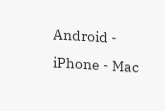Android - iPhone - Mac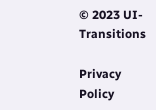© 2023 UI-Transitions

Privacy Policy